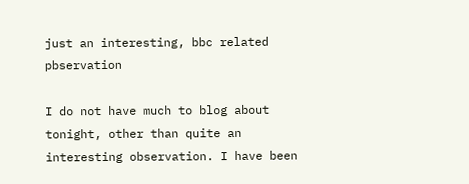just an interesting, bbc related pbservation

I do not have much to blog about tonight, other than quite an interesting observation. I have been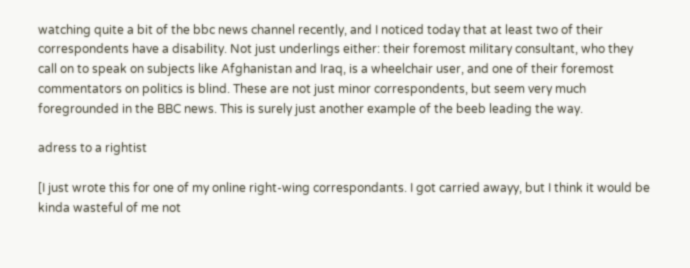watching quite a bit of the bbc news channel recently, and I noticed today that at least two of their correspondents have a disability. Not just underlings either: their foremost military consultant, who they call on to speak on subjects like Afghanistan and Iraq, is a wheelchair user, and one of their foremost commentators on politics is blind. These are not just minor correspondents, but seem very much foregrounded in the BBC news. This is surely just another example of the beeb leading the way.

adress to a rightist

[I just wrote this for one of my online right-wing correspondants. I got carried awayy, but I think it would be kinda wasteful of me not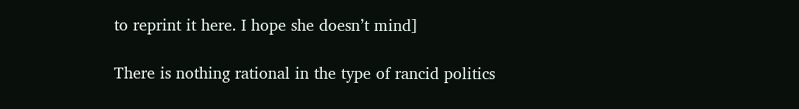to reprint it here. I hope she doesn’t mind]

There is nothing rational in the type of rancid politics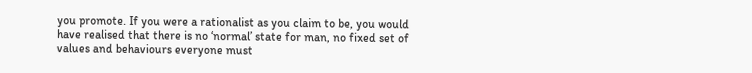you promote. If you were a rationalist as you claim to be, you would have realised that there is no ‘normal’ state for man, no fixed set of values and behaviours everyone must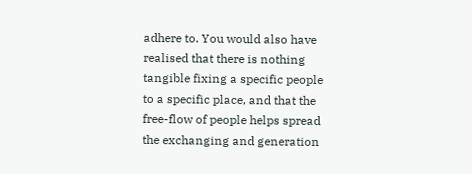adhere to. You would also have realised that there is nothing tangible fixing a specific people to a specific place, and that the free-flow of people helps spread the exchanging and generation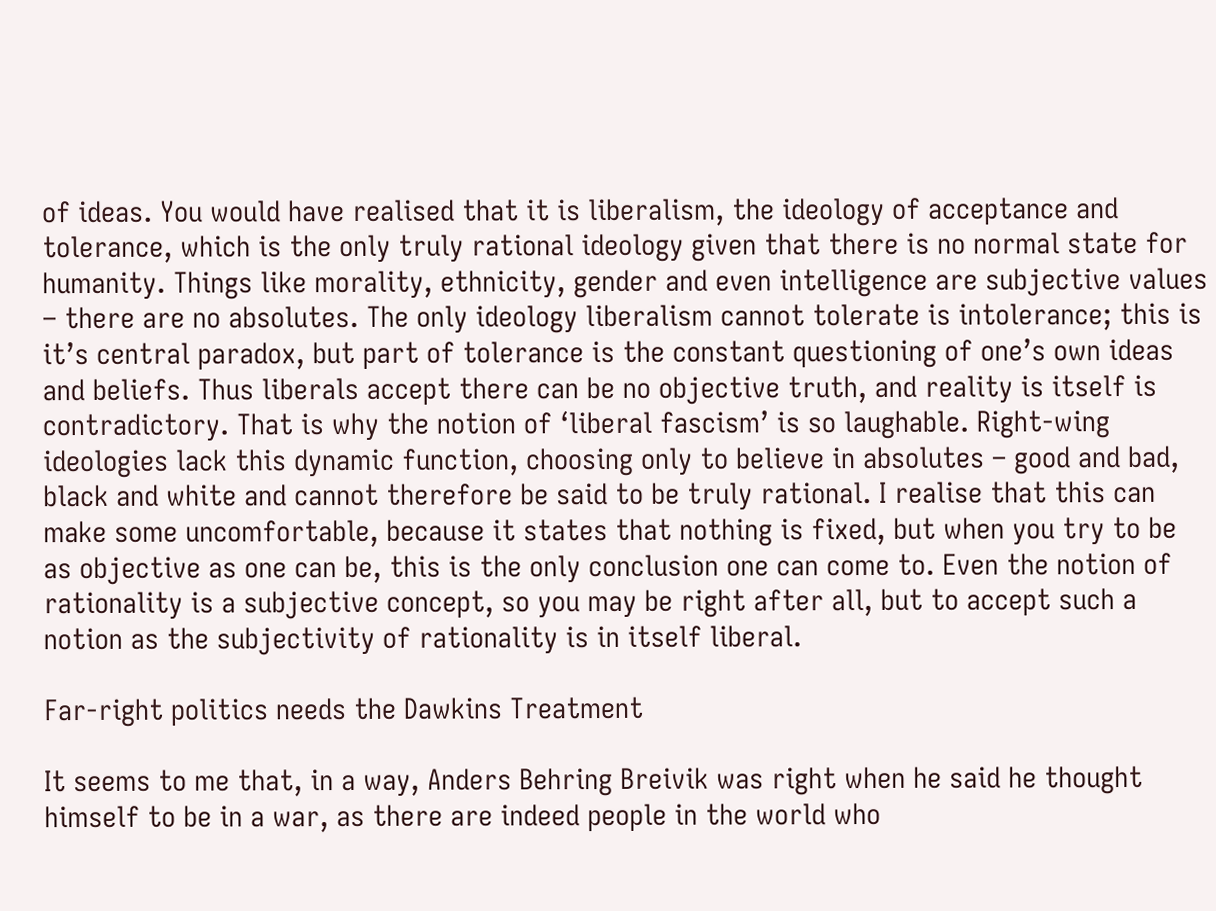of ideas. You would have realised that it is liberalism, the ideology of acceptance and tolerance, which is the only truly rational ideology given that there is no normal state for humanity. Things like morality, ethnicity, gender and even intelligence are subjective values – there are no absolutes. The only ideology liberalism cannot tolerate is intolerance; this is it’s central paradox, but part of tolerance is the constant questioning of one’s own ideas and beliefs. Thus liberals accept there can be no objective truth, and reality is itself is contradictory. That is why the notion of ‘liberal fascism’ is so laughable. Right-wing ideologies lack this dynamic function, choosing only to believe in absolutes – good and bad, black and white and cannot therefore be said to be truly rational. I realise that this can make some uncomfortable, because it states that nothing is fixed, but when you try to be as objective as one can be, this is the only conclusion one can come to. Even the notion of rationality is a subjective concept, so you may be right after all, but to accept such a notion as the subjectivity of rationality is in itself liberal.

Far-right politics needs the Dawkins Treatment

It seems to me that, in a way, Anders Behring Breivik was right when he said he thought himself to be in a war, as there are indeed people in the world who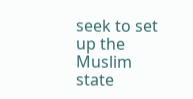seek to set up the Muslim state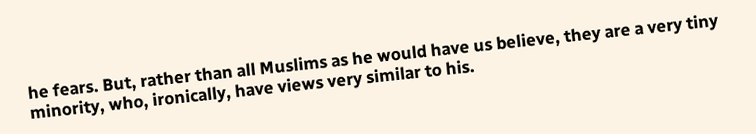he fears. But, rather than all Muslims as he would have us believe, they are a very tiny minority, who, ironically, have views very similar to his.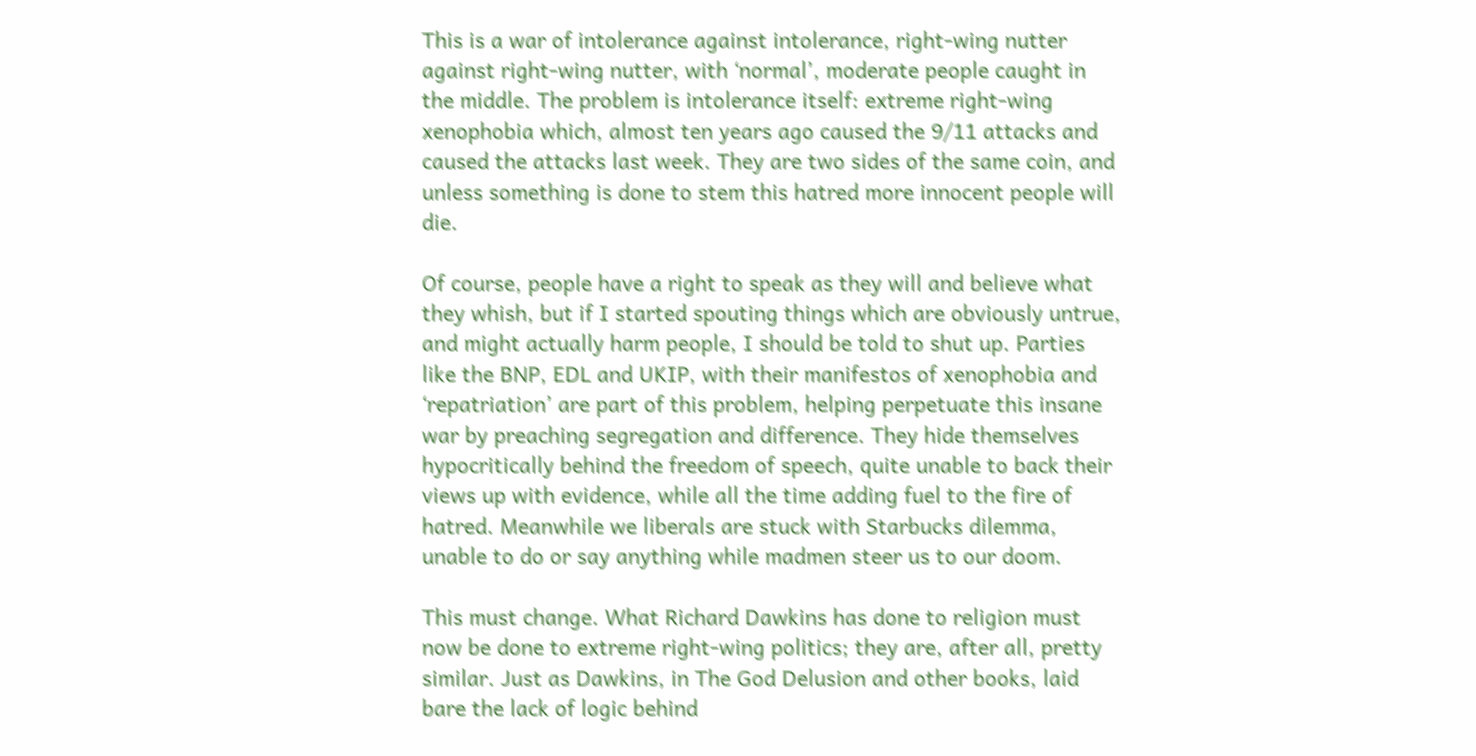This is a war of intolerance against intolerance, right-wing nutter against right-wing nutter, with ‘normal’, moderate people caught in the middle. The problem is intolerance itself: extreme right-wing xenophobia which, almost ten years ago caused the 9/11 attacks and caused the attacks last week. They are two sides of the same coin, and unless something is done to stem this hatred more innocent people will die.

Of course, people have a right to speak as they will and believe what they whish, but if I started spouting things which are obviously untrue, and might actually harm people, I should be told to shut up. Parties like the BNP, EDL and UKIP, with their manifestos of xenophobia and ‘repatriation’ are part of this problem, helping perpetuate this insane war by preaching segregation and difference. They hide themselves hypocritically behind the freedom of speech, quite unable to back their views up with evidence, while all the time adding fuel to the fire of hatred. Meanwhile we liberals are stuck with Starbucks dilemma, unable to do or say anything while madmen steer us to our doom.

This must change. What Richard Dawkins has done to religion must now be done to extreme right-wing politics; they are, after all, pretty similar. Just as Dawkins, in The God Delusion and other books, laid bare the lack of logic behind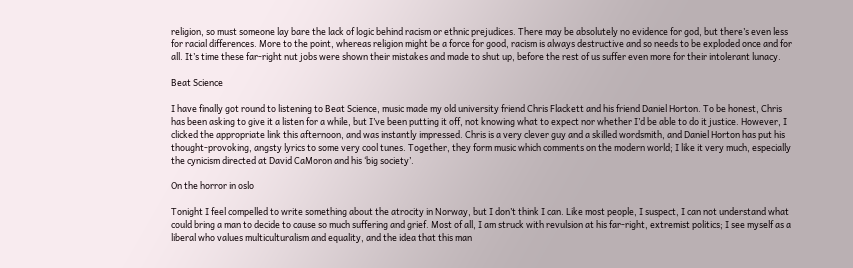religion, so must someone lay bare the lack of logic behind racism or ethnic prejudices. There may be absolutely no evidence for god, but there’s even less for racial differences. More to the point, whereas religion might be a force for good, racism is always destructive and so needs to be exploded once and for all. It’s time these far-right nut jobs were shown their mistakes and made to shut up, before the rest of us suffer even more for their intolerant lunacy.

Beat Science

I have finally got round to listening to Beat Science, music made my old university friend Chris Flackett and his friend Daniel Horton. To be honest, Chris has been asking to give it a listen for a while, but I’ve been putting it off, not knowing what to expect nor whether I’d be able to do it justice. However, I clicked the appropriate link this afternoon, and was instantly impressed. Chris is a very clever guy and a skilled wordsmith, and Daniel Horton has put his thought-provoking, angsty lyrics to some very cool tunes. Together, they form music which comments on the modern world; I like it very much, especially the cynicism directed at David CaMoron and his ‘big society’.

On the horror in oslo

Tonight I feel compelled to write something about the atrocity in Norway, but I don’t think I can. Like most people, I suspect, I can not understand what could bring a man to decide to cause so much suffering and grief. Most of all, I am struck with revulsion at his far-right, extremist politics; I see myself as a liberal who values multiculturalism and equality, and the idea that this man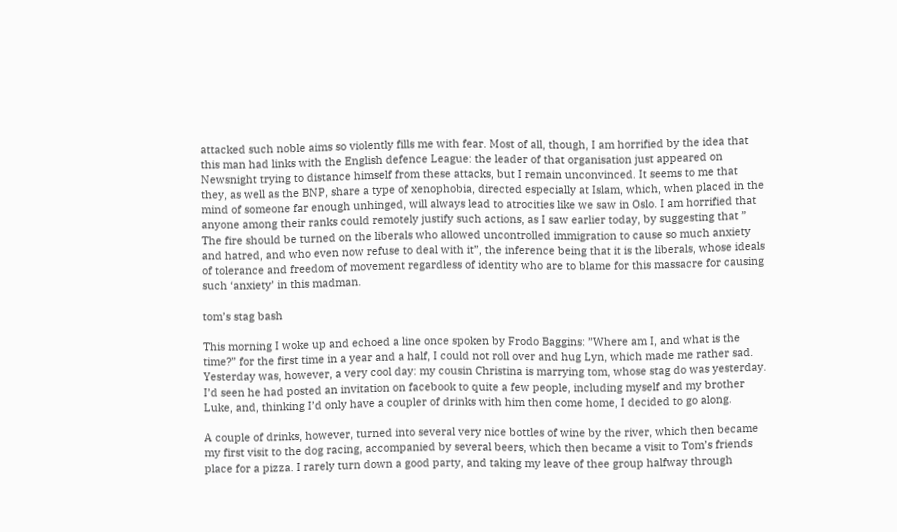attacked such noble aims so violently fills me with fear. Most of all, though, I am horrified by the idea that this man had links with the English defence League: the leader of that organisation just appeared on Newsnight trying to distance himself from these attacks, but I remain unconvinced. It seems to me that they, as well as the BNP, share a type of xenophobia, directed especially at Islam, which, when placed in the mind of someone far enough unhinged, will always lead to atrocities like we saw in Oslo. I am horrified that anyone among their ranks could remotely justify such actions, as I saw earlier today, by suggesting that ” The fire should be turned on the liberals who allowed uncontrolled immigration to cause so much anxiety and hatred, and who even now refuse to deal with it”, the inference being that it is the liberals, whose ideals of tolerance and freedom of movement regardless of identity who are to blame for this massacre for causing such ‘anxiety’ in this madman.

tom’s stag bash

This morning I woke up and echoed a line once spoken by Frodo Baggins: ”Where am I, and what is the time?” for the first time in a year and a half, I could not roll over and hug Lyn, which made me rather sad. Yesterday was, however, a very cool day: my cousin Christina is marrying tom, whose stag do was yesterday. I’d seen he had posted an invitation on facebook to quite a few people, including myself and my brother Luke, and, thinking I’d only have a coupler of drinks with him then come home, I decided to go along.

A couple of drinks, however, turned into several very nice bottles of wine by the river, which then became my first visit to the dog racing, accompanied by several beers, which then became a visit to Tom’s friends place for a pizza. I rarely turn down a good party, and taking my leave of thee group halfway through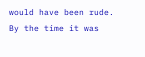would have been rude. By the time it was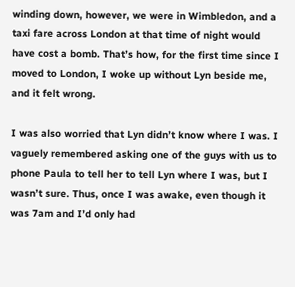winding down, however, we were in Wimbledon, and a taxi fare across London at that time of night would have cost a bomb. That’s how, for the first time since I moved to London, I woke up without Lyn beside me, and it felt wrong.

I was also worried that Lyn didn’t know where I was. I vaguely remembered asking one of the guys with us to phone Paula to tell her to tell Lyn where I was, but I wasn’t sure. Thus, once I was awake, even though it was 7am and I’d only had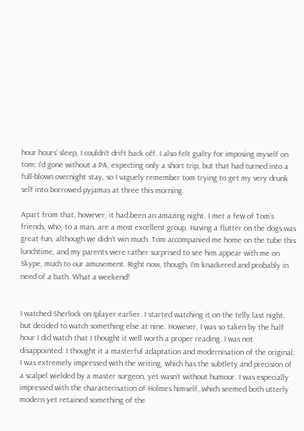hour hours’ sleep, I couldn’t drift back off. I also felt guilty for imposing myself on tom; I’d gone without a PA, expecting only a short trip, but that had turned into a full-blown overnight stay, so I vaguely remember tom trying to get my very drunk self into borrowed pyjamas at three this morning.

Apart from that, however, it had been an amazing night. I met a few of Tom’s friends, who, to a man, are a most excellent group. Having a flutter on the dogs was great fun, although we didn’t win much. Tom accompanied me home on the tube this lunchtime, and my parents were rather surprised to see him appear with me on Skype, much to our amusement. Right now, though, I’m knackered and probably in need of a bath. What a weekend!


I watched Sherlock on Iplayer earlier. I started watching it on the telly last night, but decided to watch something else at nine. However, I was so taken by the half hour I did watch that I thought it well worth a proper reading. I was not disappointed: I thought it a masterful adaptation and modernisation of the original; I was extremely impressed with the writing, which has the subtlety and precision of a scalpel wielded by a master surgeon, yet wasn’t without humour. I was especially impressed with the characterisation of Holmes himself, which seemed both utterly modern yet retained something of the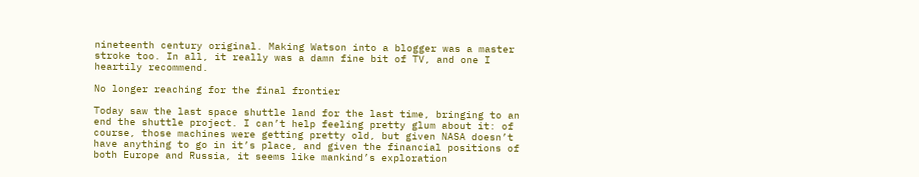nineteenth century original. Making Watson into a blogger was a master stroke too. In all, it really was a damn fine bit of TV, and one I heartily recommend.

No longer reaching for the final frontier

Today saw the last space shuttle land for the last time, bringing to an end the shuttle project. I can’t help feeling pretty glum about it: of course, those machines were getting pretty old, but given NASA doesn’t have anything to go in it’s place, and given the financial positions of both Europe and Russia, it seems like mankind’s exploration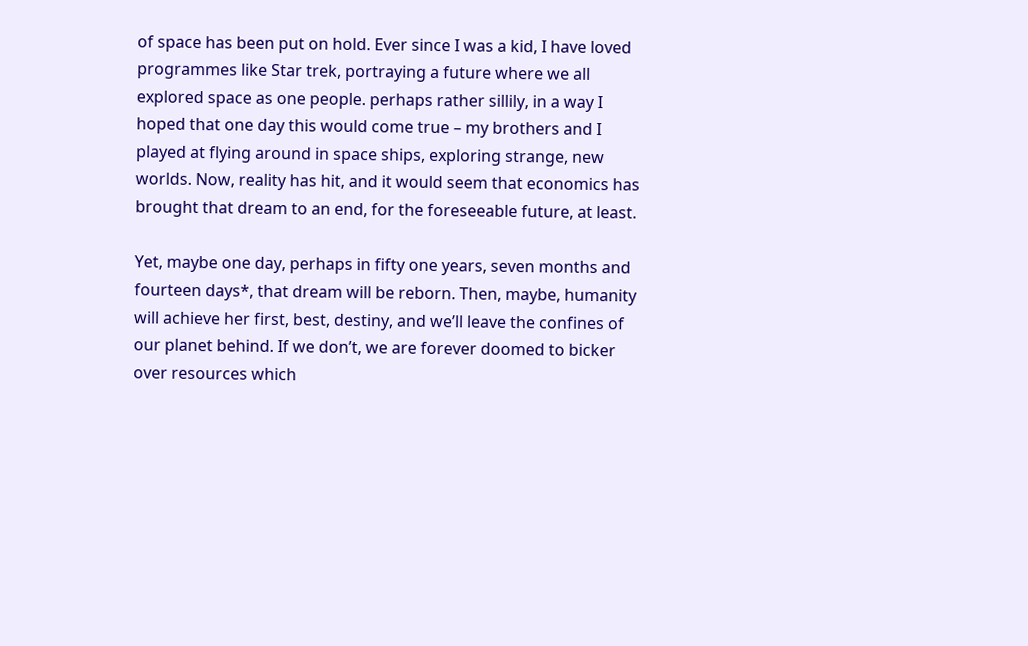of space has been put on hold. Ever since I was a kid, I have loved programmes like Star trek, portraying a future where we all explored space as one people. perhaps rather sillily, in a way I hoped that one day this would come true – my brothers and I played at flying around in space ships, exploring strange, new worlds. Now, reality has hit, and it would seem that economics has brought that dream to an end, for the foreseeable future, at least.

Yet, maybe one day, perhaps in fifty one years, seven months and fourteen days*, that dream will be reborn. Then, maybe, humanity will achieve her first, best, destiny, and we’ll leave the confines of our planet behind. If we don’t, we are forever doomed to bicker over resources which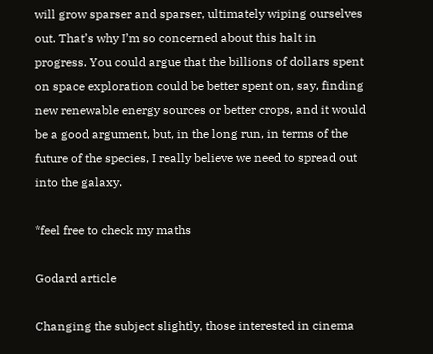will grow sparser and sparser, ultimately wiping ourselves out. That’s why I’m so concerned about this halt in progress. You could argue that the billions of dollars spent on space exploration could be better spent on, say, finding new renewable energy sources or better crops, and it would be a good argument, but, in the long run, in terms of the future of the species, I really believe we need to spread out into the galaxy.

*feel free to check my maths

Godard article

Changing the subject slightly, those interested in cinema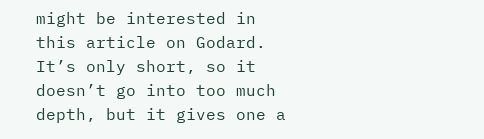might be interested in this article on Godard. It’s only short, so it doesn’t go into too much depth, but it gives one a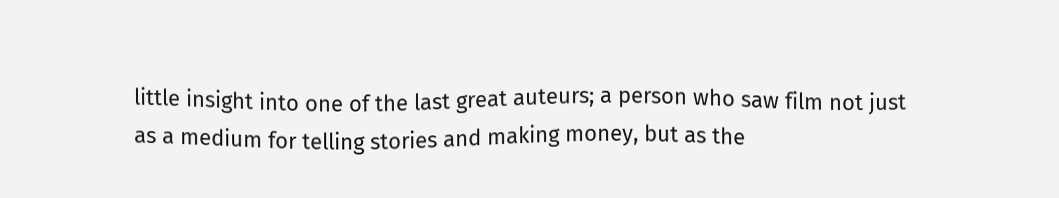little insight into one of the last great auteurs; a person who saw film not just as a medium for telling stories and making money, but as the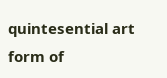quintesential art form of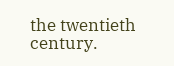the twentieth century.